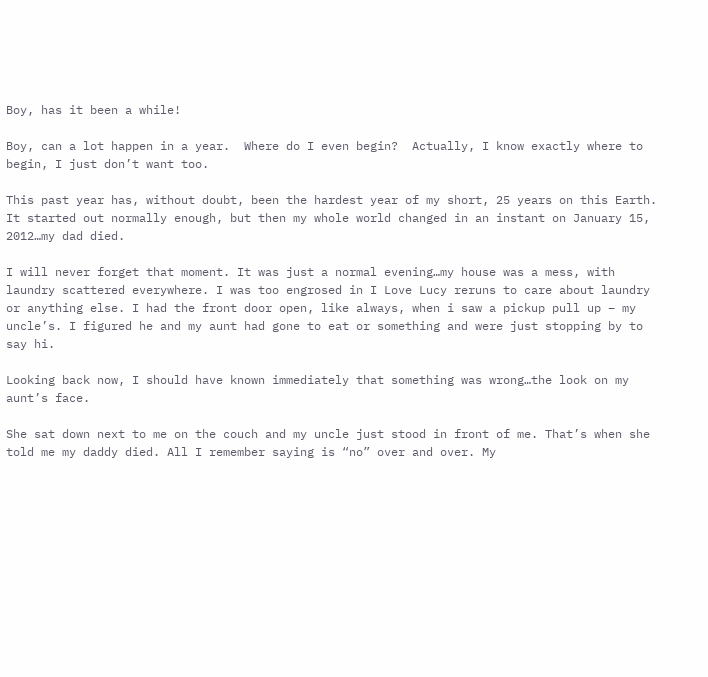Boy, has it been a while!

Boy, can a lot happen in a year.  Where do I even begin?  Actually, I know exactly where to begin, I just don’t want too.

This past year has, without doubt, been the hardest year of my short, 25 years on this Earth.  It started out normally enough, but then my whole world changed in an instant on January 15, 2012…my dad died.

I will never forget that moment. It was just a normal evening…my house was a mess, with laundry scattered everywhere. I was too engrosed in I Love Lucy reruns to care about laundry or anything else. I had the front door open, like always, when i saw a pickup pull up – my uncle’s. I figured he and my aunt had gone to eat or something and were just stopping by to say hi.

Looking back now, I should have known immediately that something was wrong…the look on my aunt’s face.

She sat down next to me on the couch and my uncle just stood in front of me. That’s when she told me my daddy died. All I remember saying is “no” over and over. My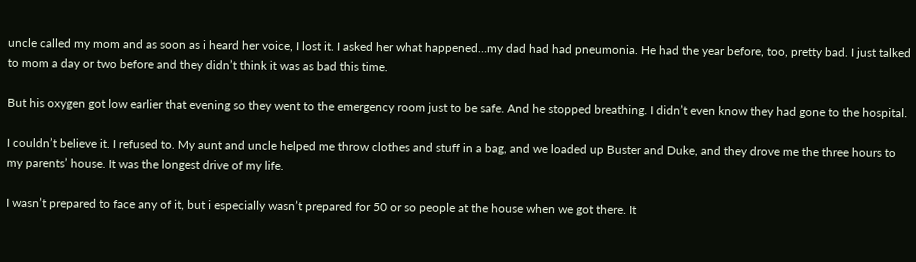uncle called my mom and as soon as i heard her voice, I lost it. I asked her what happened…my dad had had pneumonia. He had the year before, too, pretty bad. I just talked to mom a day or two before and they didn’t think it was as bad this time.

But his oxygen got low earlier that evening so they went to the emergency room just to be safe. And he stopped breathing. I didn’t even know they had gone to the hospital.

I couldn’t believe it. I refused to. My aunt and uncle helped me throw clothes and stuff in a bag, and we loaded up Buster and Duke, and they drove me the three hours to my parents’ house. It was the longest drive of my life.

I wasn’t prepared to face any of it, but i especially wasn’t prepared for 50 or so people at the house when we got there. It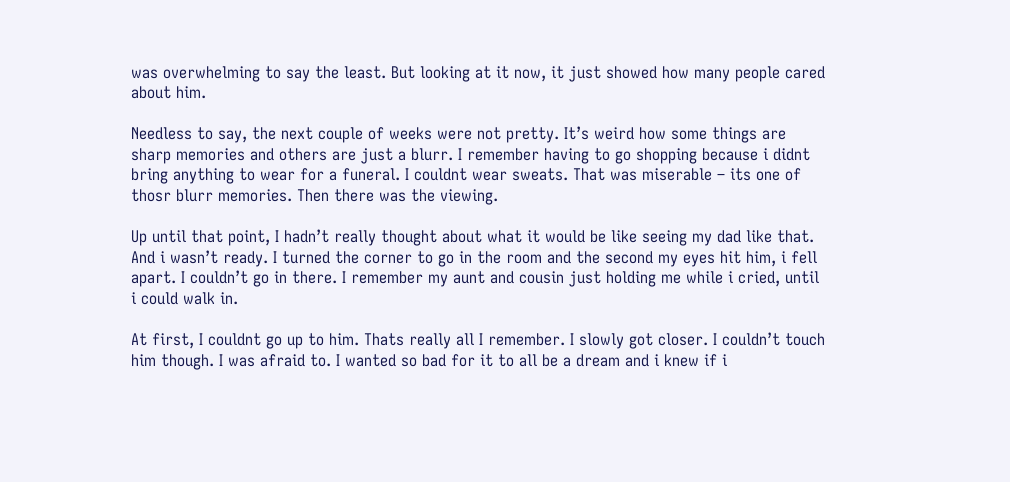was overwhelming to say the least. But looking at it now, it just showed how many people cared about him.

Needless to say, the next couple of weeks were not pretty. It’s weird how some things are sharp memories and others are just a blurr. I remember having to go shopping because i didnt bring anything to wear for a funeral. I couldnt wear sweats. That was miserable – its one of thosr blurr memories. Then there was the viewing.

Up until that point, I hadn’t really thought about what it would be like seeing my dad like that. And i wasn’t ready. I turned the corner to go in the room and the second my eyes hit him, i fell apart. I couldn’t go in there. I remember my aunt and cousin just holding me while i cried, until i could walk in.

At first, I couldnt go up to him. Thats really all I remember. I slowly got closer. I couldn’t touch him though. I was afraid to. I wanted so bad for it to all be a dream and i knew if i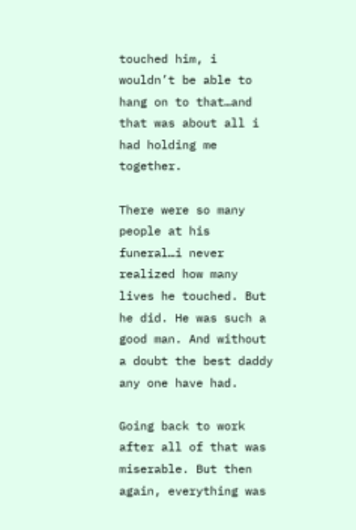touched him, i wouldn’t be able to hang on to that…and that was about all i had holding me together.

There were so many people at his funeral…i never realized how many lives he touched. But he did. He was such a good man. And without a doubt the best daddy any one have had.

Going back to work after all of that was miserable. But then again, everything was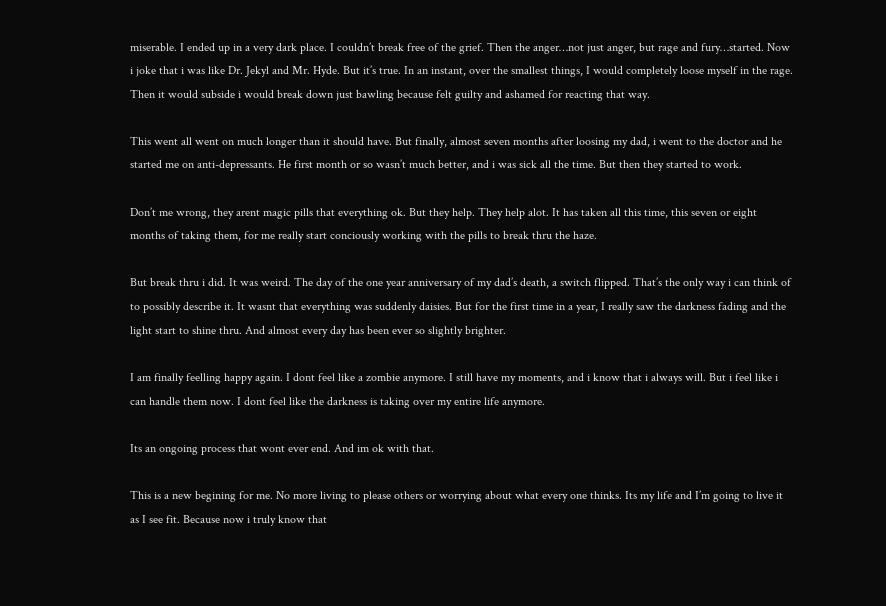miserable. I ended up in a very dark place. I couldn’t break free of the grief. Then the anger…not just anger, but rage and fury…started. Now i joke that i was like Dr. Jekyl and Mr. Hyde. But it’s true. In an instant, over the smallest things, I would completely loose myself in the rage. Then it would subside i would break down just bawling because felt guilty and ashamed for reacting that way.

This went all went on much longer than it should have. But finally, almost seven months after loosing my dad, i went to the doctor and he started me on anti-depressants. He first month or so wasn’t much better, and i was sick all the time. But then they started to work.

Don’t me wrong, they arent magic pills that everything ok. But they help. They help alot. It has taken all this time, this seven or eight months of taking them, for me really start conciously working with the pills to break thru the haze.

But break thru i did. It was weird. The day of the one year anniversary of my dad’s death, a switch flipped. That’s the only way i can think of to possibly describe it. It wasnt that everything was suddenly daisies. But for the first time in a year, I really saw the darkness fading and the light start to shine thru. And almost every day has been ever so slightly brighter.

I am finally feelling happy again. I dont feel like a zombie anymore. I still have my moments, and i know that i always will. But i feel like i can handle them now. I dont feel like the darkness is taking over my entire life anymore.

Its an ongoing process that wont ever end. And im ok with that.

This is a new begining for me. No more living to please others or worrying about what every one thinks. Its my life and I’m going to live it as I see fit. Because now i truly know that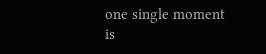one single moment is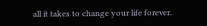all it takes to change your life forever.